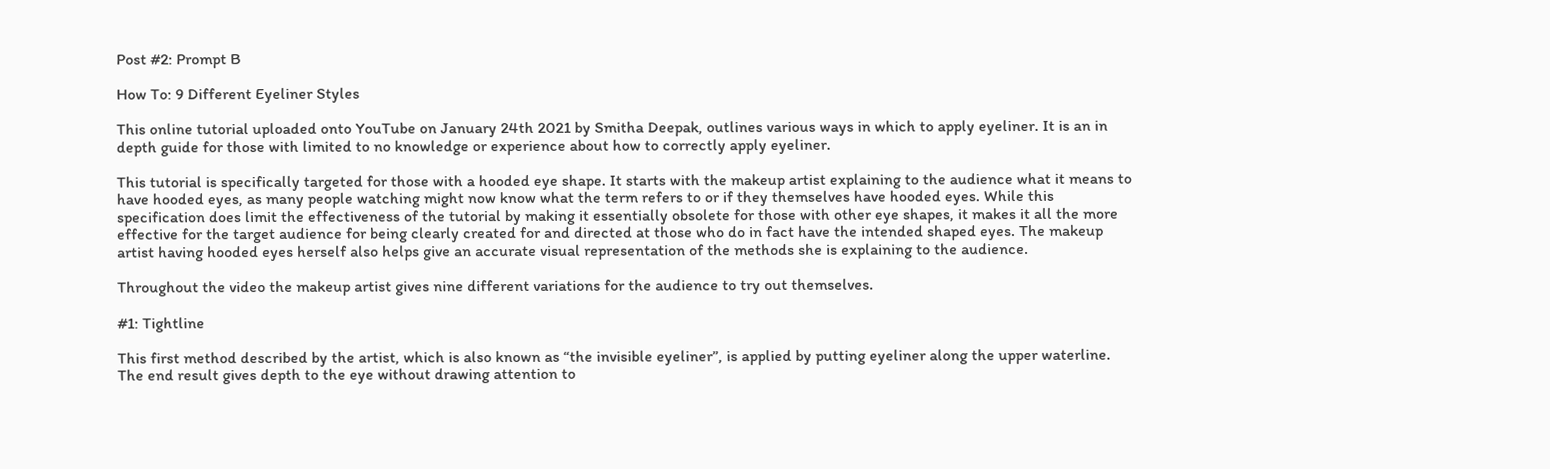Post #2: Prompt B

How To: 9 Different Eyeliner Styles

This online tutorial uploaded onto YouTube on January 24th 2021 by Smitha Deepak, outlines various ways in which to apply eyeliner. It is an in depth guide for those with limited to no knowledge or experience about how to correctly apply eyeliner.

This tutorial is specifically targeted for those with a hooded eye shape. It starts with the makeup artist explaining to the audience what it means to have hooded eyes, as many people watching might now know what the term refers to or if they themselves have hooded eyes. While this specification does limit the effectiveness of the tutorial by making it essentially obsolete for those with other eye shapes, it makes it all the more effective for the target audience for being clearly created for and directed at those who do in fact have the intended shaped eyes. The makeup artist having hooded eyes herself also helps give an accurate visual representation of the methods she is explaining to the audience.

Throughout the video the makeup artist gives nine different variations for the audience to try out themselves.

#1: Tightline

This first method described by the artist, which is also known as “the invisible eyeliner”, is applied by putting eyeliner along the upper waterline. The end result gives depth to the eye without drawing attention to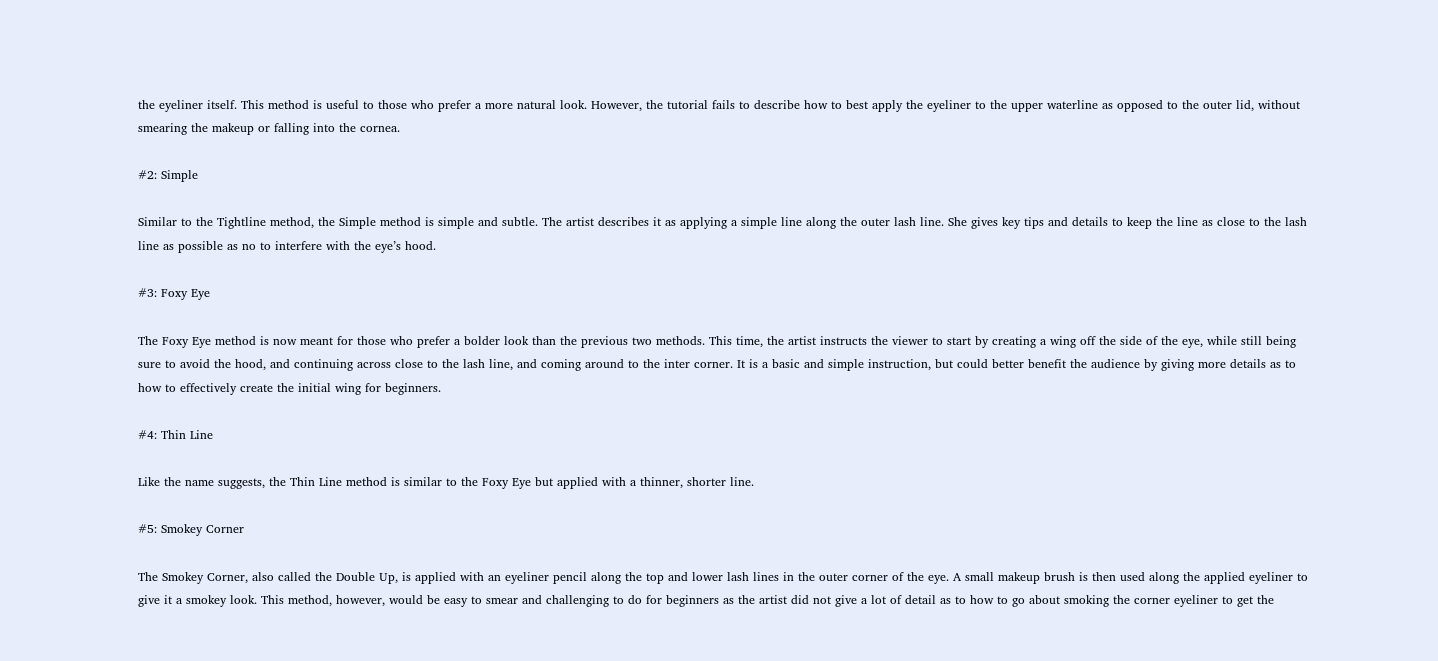the eyeliner itself. This method is useful to those who prefer a more natural look. However, the tutorial fails to describe how to best apply the eyeliner to the upper waterline as opposed to the outer lid, without smearing the makeup or falling into the cornea.

#2: Simple

Similar to the Tightline method, the Simple method is simple and subtle. The artist describes it as applying a simple line along the outer lash line. She gives key tips and details to keep the line as close to the lash line as possible as no to interfere with the eye’s hood.

#3: Foxy Eye

The Foxy Eye method is now meant for those who prefer a bolder look than the previous two methods. This time, the artist instructs the viewer to start by creating a wing off the side of the eye, while still being sure to avoid the hood, and continuing across close to the lash line, and coming around to the inter corner. It is a basic and simple instruction, but could better benefit the audience by giving more details as to how to effectively create the initial wing for beginners.

#4: Thin Line

Like the name suggests, the Thin Line method is similar to the Foxy Eye but applied with a thinner, shorter line.

#5: Smokey Corner

The Smokey Corner, also called the Double Up, is applied with an eyeliner pencil along the top and lower lash lines in the outer corner of the eye. A small makeup brush is then used along the applied eyeliner to give it a smokey look. This method, however, would be easy to smear and challenging to do for beginners as the artist did not give a lot of detail as to how to go about smoking the corner eyeliner to get the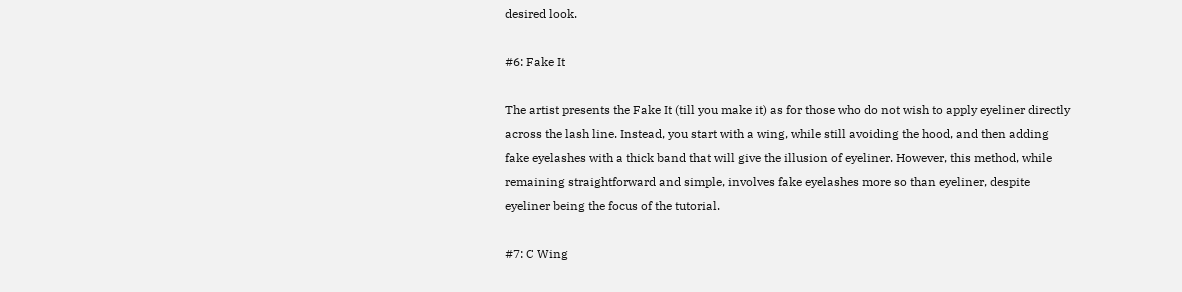desired look.

#6: Fake It

The artist presents the Fake It (till you make it) as for those who do not wish to apply eyeliner directly across the lash line. Instead, you start with a wing, while still avoiding the hood, and then adding fake eyelashes with a thick band that will give the illusion of eyeliner. However, this method, while remaining straightforward and simple, involves fake eyelashes more so than eyeliner, despite eyeliner being the focus of the tutorial.

#7: C Wing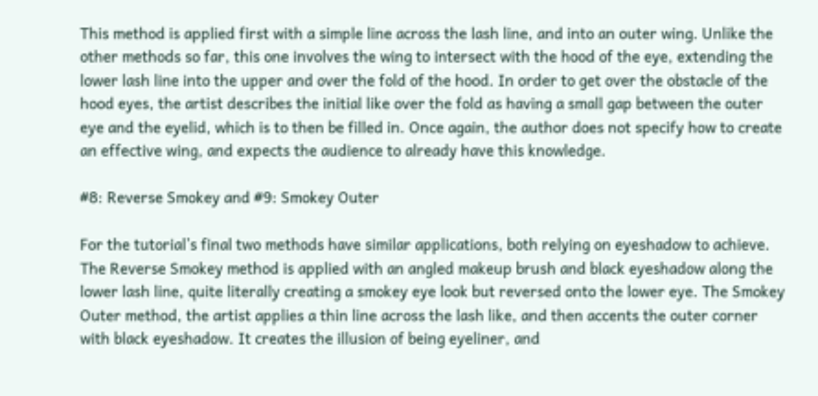This method is applied first with a simple line across the lash line, and into an outer wing. Unlike the other methods so far, this one involves the wing to intersect with the hood of the eye, extending the lower lash line into the upper and over the fold of the hood. In order to get over the obstacle of the hood eyes, the artist describes the initial like over the fold as having a small gap between the outer eye and the eyelid, which is to then be filled in. Once again, the author does not specify how to create an effective wing, and expects the audience to already have this knowledge.

#8: Reverse Smokey and #9: Smokey Outer

For the tutorial’s final two methods have similar applications, both relying on eyeshadow to achieve. The Reverse Smokey method is applied with an angled makeup brush and black eyeshadow along the lower lash line, quite literally creating a smokey eye look but reversed onto the lower eye. The Smokey Outer method, the artist applies a thin line across the lash like, and then accents the outer corner with black eyeshadow. It creates the illusion of being eyeliner, and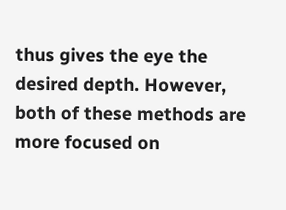thus gives the eye the desired depth. However, both of these methods are more focused on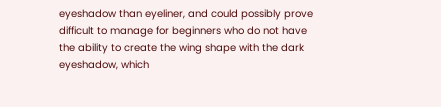eyeshadow than eyeliner, and could possibly prove difficult to manage for beginners who do not have the ability to create the wing shape with the dark eyeshadow, which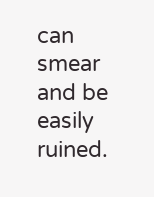can smear and be easily ruined.